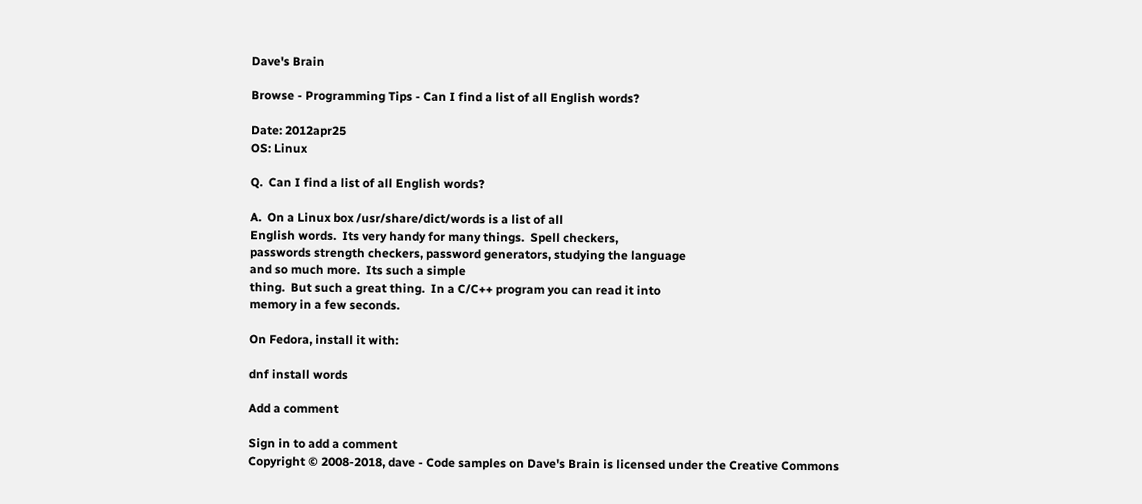Dave's Brain

Browse - Programming Tips - Can I find a list of all English words?

Date: 2012apr25
OS: Linux

Q.  Can I find a list of all English words?

A.  On a Linux box /usr/share/dict/words is a list of all
English words.  Its very handy for many things.  Spell checkers,
passwords strength checkers, password generators, studying the language
and so much more.  Its such a simple
thing.  But such a great thing.  In a C/C++ program you can read it into
memory in a few seconds.

On Fedora, install it with:

dnf install words

Add a comment

Sign in to add a comment
Copyright © 2008-2018, dave - Code samples on Dave's Brain is licensed under the Creative Commons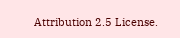Attribution 2.5 License.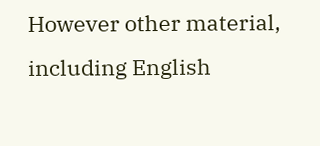However other material, including English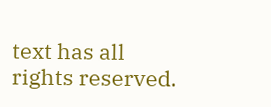text has all rights reserved.